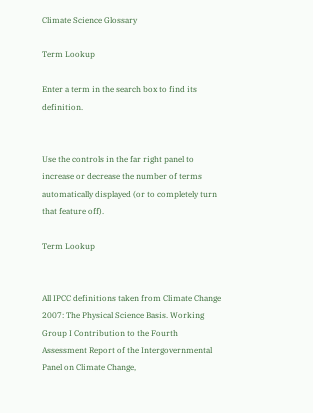Climate Science Glossary

Term Lookup

Enter a term in the search box to find its definition.


Use the controls in the far right panel to increase or decrease the number of terms automatically displayed (or to completely turn that feature off).

Term Lookup


All IPCC definitions taken from Climate Change 2007: The Physical Science Basis. Working Group I Contribution to the Fourth Assessment Report of the Intergovernmental Panel on Climate Change,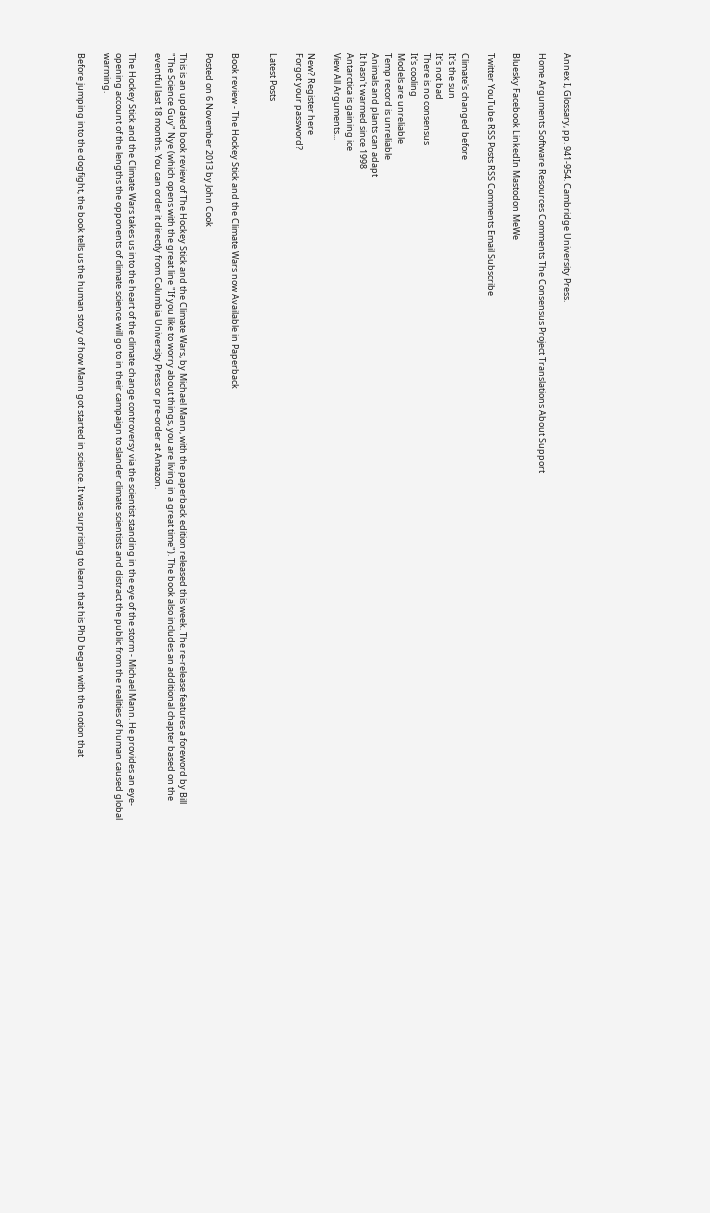Annex I, Glossary, pp. 941-954. Cambridge University Press.

Home Arguments Software Resources Comments The Consensus Project Translations About Support

Bluesky Facebook LinkedIn Mastodon MeWe

Twitter YouTube RSS Posts RSS Comments Email Subscribe

Climate's changed before
It's the sun
It's not bad
There is no consensus
It's cooling
Models are unreliable
Temp record is unreliable
Animals and plants can adapt
It hasn't warmed since 1998
Antarctica is gaining ice
View All Arguments...

New? Register here
Forgot your password?

Latest Posts


Book review - The Hockey Stick and the Climate Wars now Available in Paperback

Posted on 6 November 2013 by John Cook

This is an updated book review of The Hockey Stick and the Climate Wars, by Michael Mann, with the paperback edition released this week. The re-release features a foreword by Bill "The Science Guy" Nye (which opens with the great line "If you like to worry about things, you are living in a great time"). The book also includes an additional chapter based on the eventful last 18 months. You can order it directly from Columbia University Press or pre-order at Amazon.

The Hockey Stick and the Climate Wars takes us into the heart of the climate change controversy via the scientist standing in the eye of the storm - Michael Mann. He provides an eye-opening account of the lengths the opponents of climate science will go to in their campaign to slander climate scientists and distract the public from the realities of human caused global warming.

Before jumping into the dogfight, the book tells us the human story of how Mann got started in science. It was surprising to learn that his PhD began with the notion that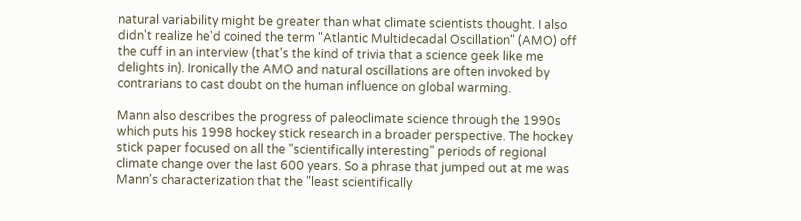natural variability might be greater than what climate scientists thought. I also didn't realize he'd coined the term "Atlantic Multidecadal Oscillation" (AMO) off the cuff in an interview (that's the kind of trivia that a science geek like me delights in). Ironically the AMO and natural oscillations are often invoked by contrarians to cast doubt on the human influence on global warming.

Mann also describes the progress of paleoclimate science through the 1990s which puts his 1998 hockey stick research in a broader perspective. The hockey stick paper focused on all the "scientifically interesting" periods of regional climate change over the last 600 years. So a phrase that jumped out at me was Mann's characterization that the "least scientifically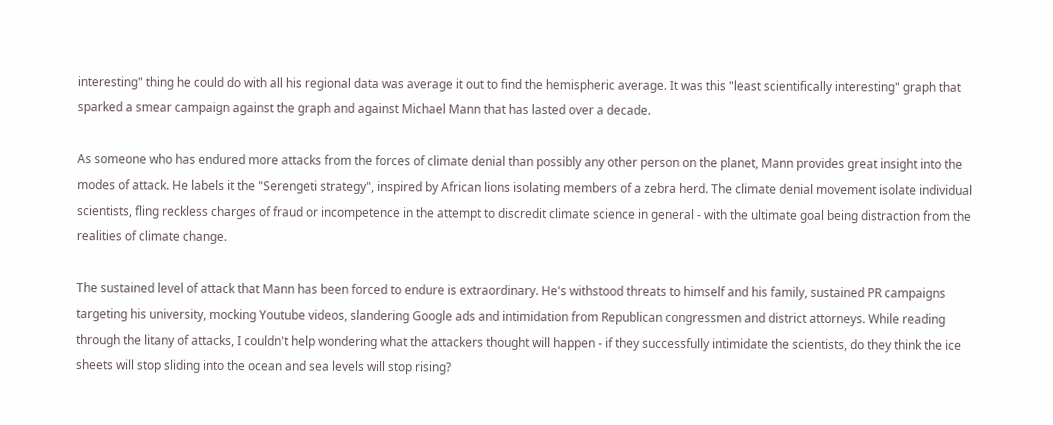interesting" thing he could do with all his regional data was average it out to find the hemispheric average. It was this "least scientifically interesting" graph that sparked a smear campaign against the graph and against Michael Mann that has lasted over a decade.

As someone who has endured more attacks from the forces of climate denial than possibly any other person on the planet, Mann provides great insight into the modes of attack. He labels it the "Serengeti strategy", inspired by African lions isolating members of a zebra herd. The climate denial movement isolate individual scientists, fling reckless charges of fraud or incompetence in the attempt to discredit climate science in general - with the ultimate goal being distraction from the realities of climate change.

The sustained level of attack that Mann has been forced to endure is extraordinary. He's withstood threats to himself and his family, sustained PR campaigns targeting his university, mocking Youtube videos, slandering Google ads and intimidation from Republican congressmen and district attorneys. While reading through the litany of attacks, I couldn't help wondering what the attackers thought will happen - if they successfully intimidate the scientists, do they think the ice sheets will stop sliding into the ocean and sea levels will stop rising?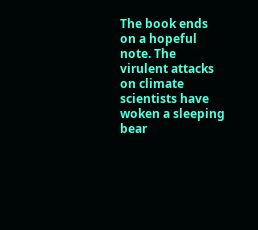The book ends on a hopeful note. The virulent attacks on climate scientists have woken a sleeping bear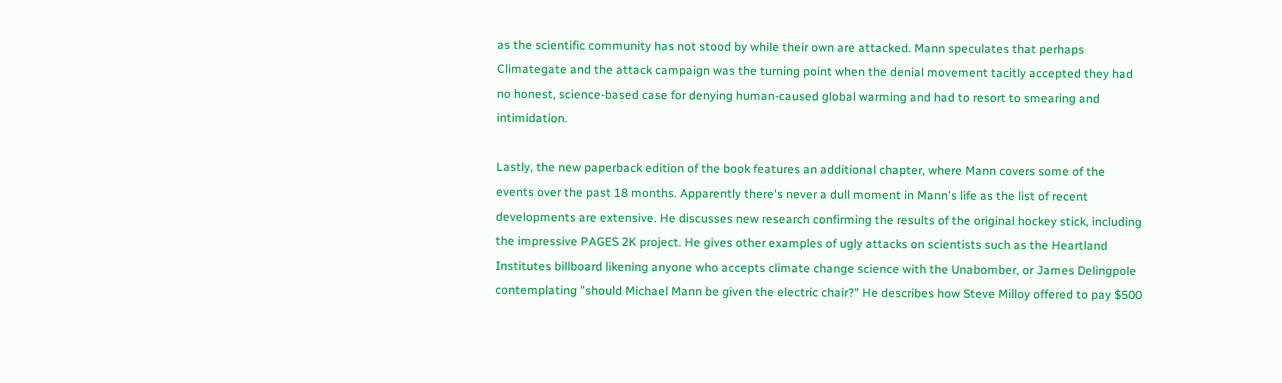as the scientific community has not stood by while their own are attacked. Mann speculates that perhaps Climategate and the attack campaign was the turning point when the denial movement tacitly accepted they had no honest, science-based case for denying human-caused global warming and had to resort to smearing and intimidation.

Lastly, the new paperback edition of the book features an additional chapter, where Mann covers some of the events over the past 18 months. Apparently there's never a dull moment in Mann's life as the list of recent developments are extensive. He discusses new research confirming the results of the original hockey stick, including the impressive PAGES 2K project. He gives other examples of ugly attacks on scientists such as the Heartland Institutes billboard likening anyone who accepts climate change science with the Unabomber, or James Delingpole contemplating "should Michael Mann be given the electric chair?" He describes how Steve Milloy offered to pay $500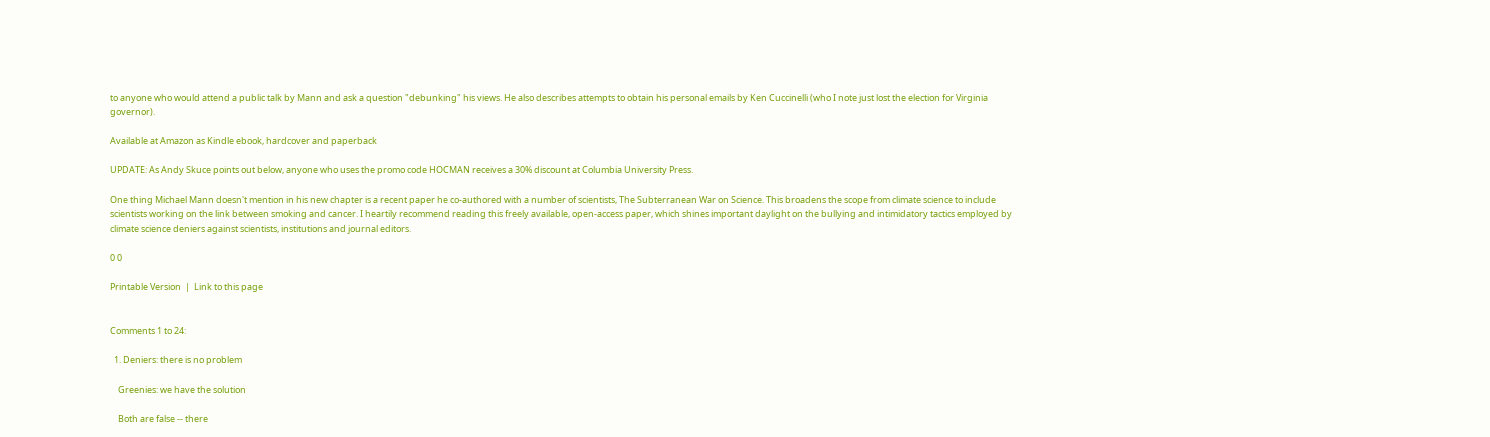to anyone who would attend a public talk by Mann and ask a question "debunking" his views. He also describes attempts to obtain his personal emails by Ken Cuccinelli (who I note just lost the election for Virginia governor).

Available at Amazon as Kindle ebook, hardcover and paperback

UPDATE: As Andy Skuce points out below, anyone who uses the promo code HOCMAN receives a 30% discount at Columbia University Press.

One thing Michael Mann doesn't mention in his new chapter is a recent paper he co-authored with a number of scientists, The Subterranean War on Science. This broadens the scope from climate science to include scientists working on the link between smoking and cancer. I heartily recommend reading this freely available, open-access paper, which shines important daylight on the bullying and intimidatory tactics employed by climate science deniers against scientists, institutions and journal editors.

0 0

Printable Version  |  Link to this page


Comments 1 to 24:

  1. Deniers: there is no problem

    Greenies: we have the solution

    Both are false -- there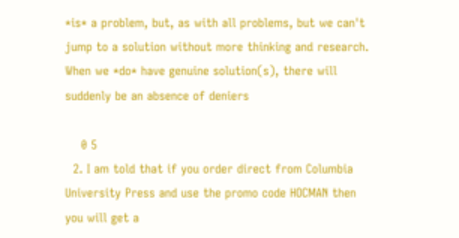*is* a problem, but, as with all problems, but we can't jump to a solution without more thinking and research.  When we *do* have genuine solution(s), there will suddenly be an absence of deniers

    0 5
  2. I am told that if you order direct from Columbia University Press and use the promo code HOCMAN then you will get a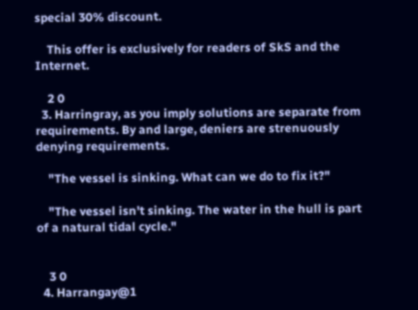special 30% discount.

    This offer is exclusively for readers of SkS and the Internet.

    2 0
  3. Harringray, as you imply solutions are separate from requirements. By and large, deniers are strenuously denying requirements.

    "The vessel is sinking. What can we do to fix it?"

    "The vessel isn't sinking. The water in the hull is part of a natural tidal cycle."


    3 0
  4. Harrangay@1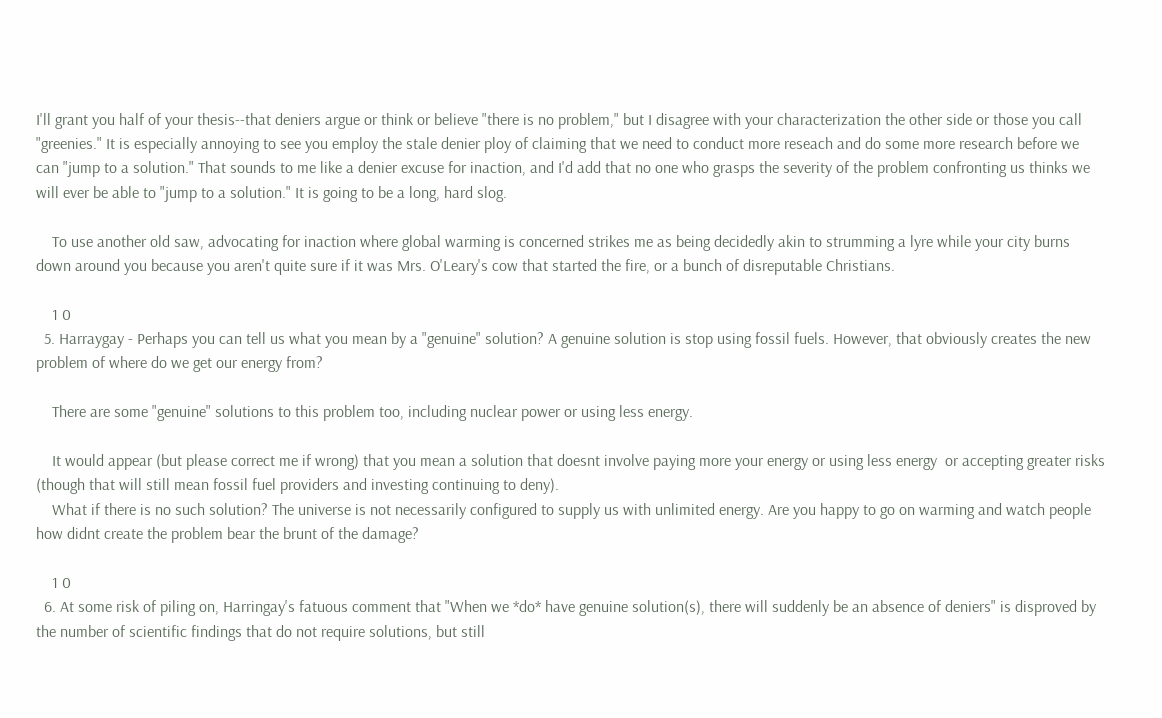I'll grant you half of your thesis--that deniers argue or think or believe "there is no problem," but I disagree with your characterization the other side or those you call "greenies." It is especially annoying to see you employ the stale denier ploy of claiming that we need to conduct more reseach and do some more research before we can "jump to a solution." That sounds to me like a denier excuse for inaction, and I'd add that no one who grasps the severity of the problem confronting us thinks we will ever be able to "jump to a solution." It is going to be a long, hard slog.

    To use another old saw, advocating for inaction where global warming is concerned strikes me as being decidedly akin to strumming a lyre while your city burns down around you because you aren't quite sure if it was Mrs. O'Leary's cow that started the fire, or a bunch of disreputable Christians.

    1 0
  5. Harraygay - Perhaps you can tell us what you mean by a "genuine" solution? A genuine solution is stop using fossil fuels. However, that obviously creates the new problem of where do we get our energy from?

    There are some "genuine" solutions to this problem too, including nuclear power or using less energy.

    It would appear (but please correct me if wrong) that you mean a solution that doesnt involve paying more your energy or using less energy  or accepting greater risks (though that will still mean fossil fuel providers and investing continuing to deny).
    What if there is no such solution? The universe is not necessarily configured to supply us with unlimited energy. Are you happy to go on warming and watch people how didnt create the problem bear the brunt of the damage?

    1 0
  6. At some risk of piling on, Harringay's fatuous comment that "When we *do* have genuine solution(s), there will suddenly be an absence of deniers" is disproved by the number of scientific findings that do not require solutions, but still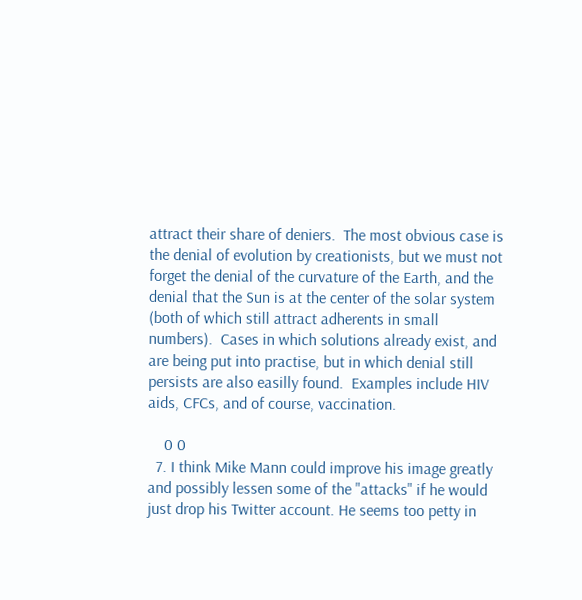attract their share of deniers.  The most obvious case is the denial of evolution by creationists, but we must not forget the denial of the curvature of the Earth, and the denial that the Sun is at the center of the solar system (both of which still attract adherents in small numbers).  Cases in which solutions already exist, and are being put into practise, but in which denial still persists are also easilly found.  Examples include HIV aids, CFCs, and of course, vaccination.

    0 0
  7. I think Mike Mann could improve his image greatly and possibly lessen some of the "attacks" if he would just drop his Twitter account. He seems too petty in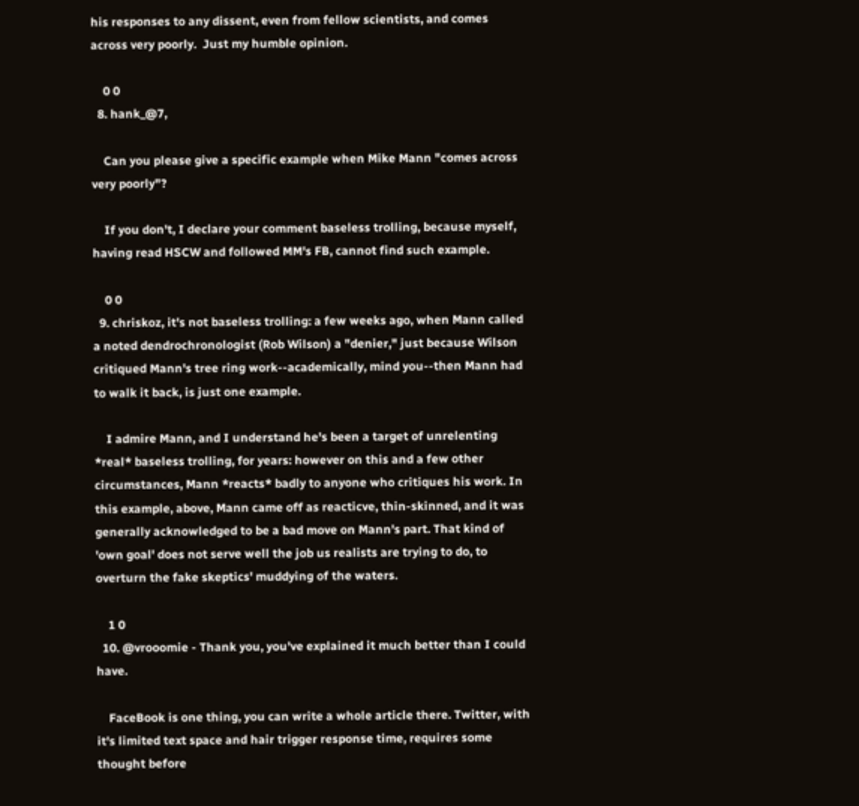his responses to any dissent, even from fellow scientists, and comes across very poorly.  Just my humble opinion.

    0 0
  8. hank_@7,

    Can you please give a specific example when Mike Mann "comes across very poorly"?

    If you don't, I declare your comment baseless trolling, because myself, having read HSCW and followed MM's FB, cannot find such example.

    0 0
  9. chriskoz, it's not baseless trolling: a few weeks ago, when Mann called a noted dendrochronologist (Rob Wilson) a "denier," just because Wilson critiqued Mann's tree ring work--academically, mind you--then Mann had to walk it back, is just one example.

    I admire Mann, and I understand he's been a target of unrelenting *real* baseless trolling, for years: however on this and a few other circumstances, Mann *reacts* badly to anyone who critiques his work. In this example, above, Mann came off as reacticve, thin-skinned, and it was generally acknowledged to be a bad move on Mann's part. That kind of 'own goal' does not serve well the job us realists are trying to do, to overturn the fake skeptics' muddying of the waters.

    1 0
  10. @vrooomie - Thank you, you've explained it much better than I could have.

    FaceBook is one thing, you can write a whole article there. Twitter, with it's limited text space and hair trigger response time, requires some thought before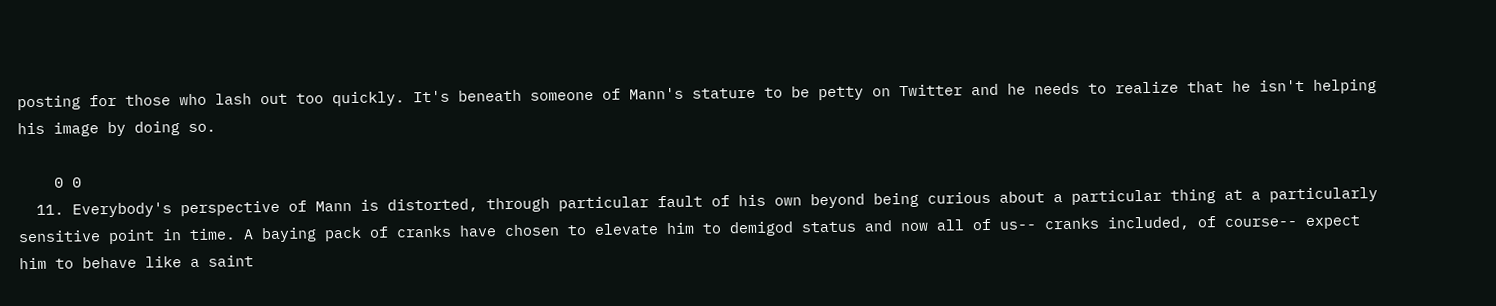posting for those who lash out too quickly. It's beneath someone of Mann's stature to be petty on Twitter and he needs to realize that he isn't helping his image by doing so.

    0 0
  11. Everybody's perspective of Mann is distorted, through particular fault of his own beyond being curious about a particular thing at a particularly sensitive point in time. A baying pack of cranks have chosen to elevate him to demigod status and now all of us-- cranks included, of course-- expect him to behave like a saint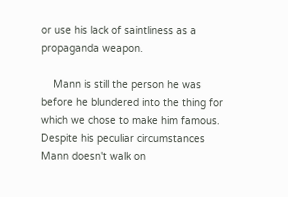or use his lack of saintliness as a propaganda weapon.

    Mann is still the person he was before he blundered into the thing for which we chose to make him famous. Despite his peculiar circumstances Mann doesn't walk on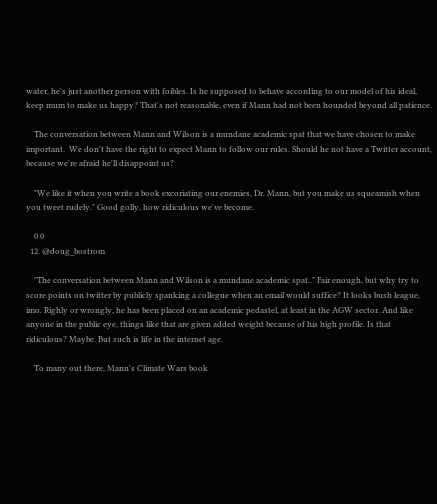water, he's just another person with foibles. Is he supposed to behave according to our model of his ideal, keep mum to make us happy? That's not reasonable, even if Mann had not been hounded beyond all patience.

    The conversation between Mann and Wilson is a mundane academic spat that we have chosen to make important.  We don't have the right to expect Mann to follow our rules. Should he not have a Twitter account, because we're afraid he'll disappoint us?

    "We like it when you write a book excoriating our enemies, Dr. Mann, but you make us squeamish when you tweet rudely." Good golly, how ridiculous we've become.

    0 0
  12. @doug_bostrom

    "The conversation between Mann and Wilson is a mundane academic spat.." Fair enough, but why try to score points on twitter by publicly spanking a collegue when an email would suffice? It looks bush league, imo. Righly or wrongly, he has been placed on an academic pedastel, at least in the AGW sector. And like anyone in the public eye, things like that are given added weight because of his high profile. Is that ridiculous? Maybe. But such is life in the internet age.

    To many out there, Mann's Climate Wars book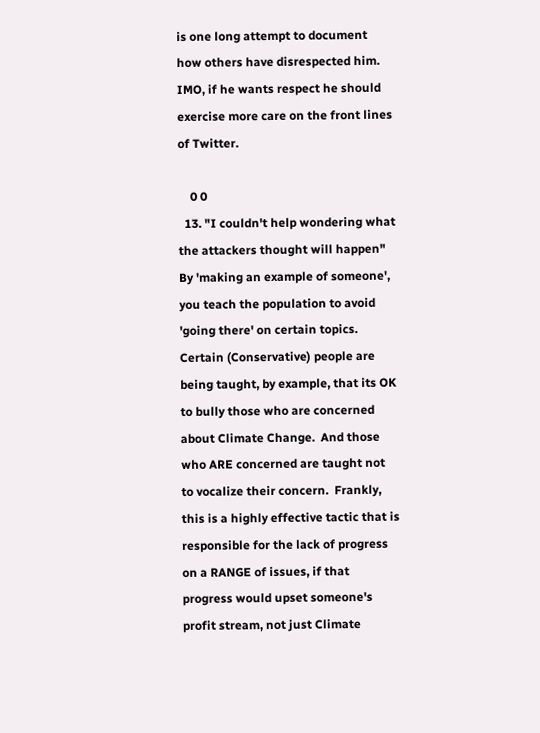is one long attempt to document how others have disrespected him. IMO, if he wants respect he should exercise more care on the front lines of Twitter.

    0 0
  13. "I couldn't help wondering what the attackers thought will happen"  By 'making an example of someone', you teach the population to avoid 'going there' on certain topics.  Certain (Conservative) people are being taught, by example, that its OK to bully those who are concerned about Climate Change.  And those who ARE concerned are taught not to vocalize their concern.  Frankly, this is a highly effective tactic that is responsible for the lack of progress on a RANGE of issues, if that progress would upset someone's profit stream, not just Climate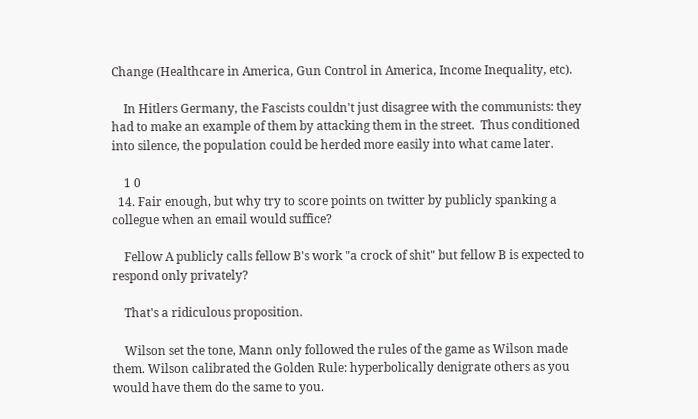Change (Healthcare in America, Gun Control in America, Income Inequality, etc).

    In Hitlers Germany, the Fascists couldn't just disagree with the communists: they had to make an example of them by attacking them in the street.  Thus conditioned into silence, the population could be herded more easily into what came later.

    1 0
  14. Fair enough, but why try to score points on twitter by publicly spanking a collegue when an email would suffice?

    Fellow A publicly calls fellow B's work "a crock of shit" but fellow B is expected to respond only privately?

    That's a ridiculous proposition.

    Wilson set the tone, Mann only followed the rules of the game as Wilson made them. Wilson calibrated the Golden Rule: hyperbolically denigrate others as you would have them do the same to you.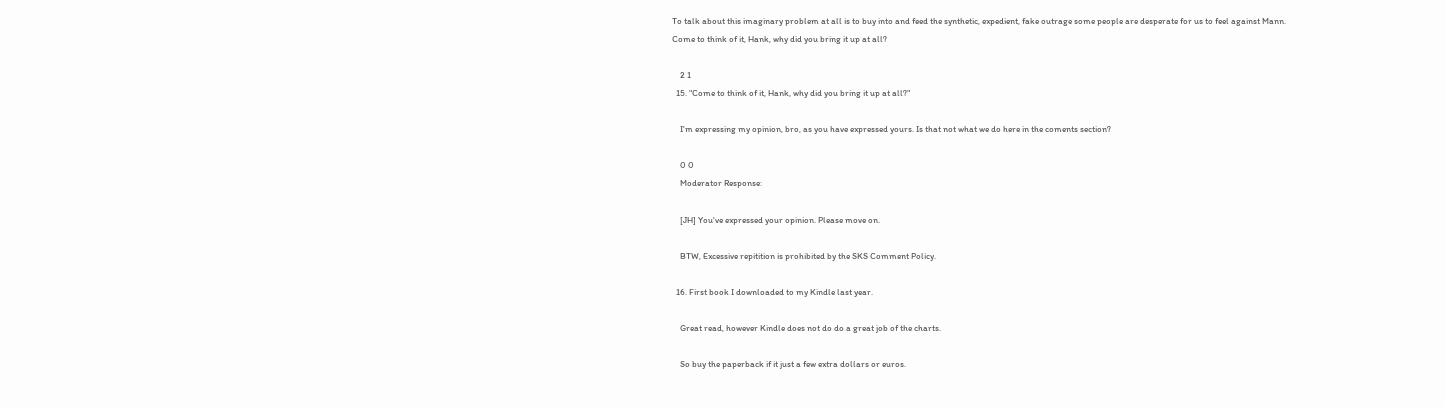To talk about this imaginary problem at all is to buy into and feed the synthetic, expedient, fake outrage some people are desperate for us to feel against Mann.  Come to think of it, Hank, why did you bring it up at all?

    2 1
  15. "Come to think of it, Hank, why did you bring it up at all?"

    I'm expressing my opinion, bro, as you have expressed yours. Is that not what we do here in the coments section?

    0 0
    Moderator Response:

    [JH] You've expressed your opinion. Please move on.

    BTW, Excessive repitition is prohibited by the SKS Comment Policy.

  16. First book I downloaded to my Kindle last year.

    Great read, however Kindle does not do do a great job of the charts.

    So buy the paperback if it just a few extra dollars or euros.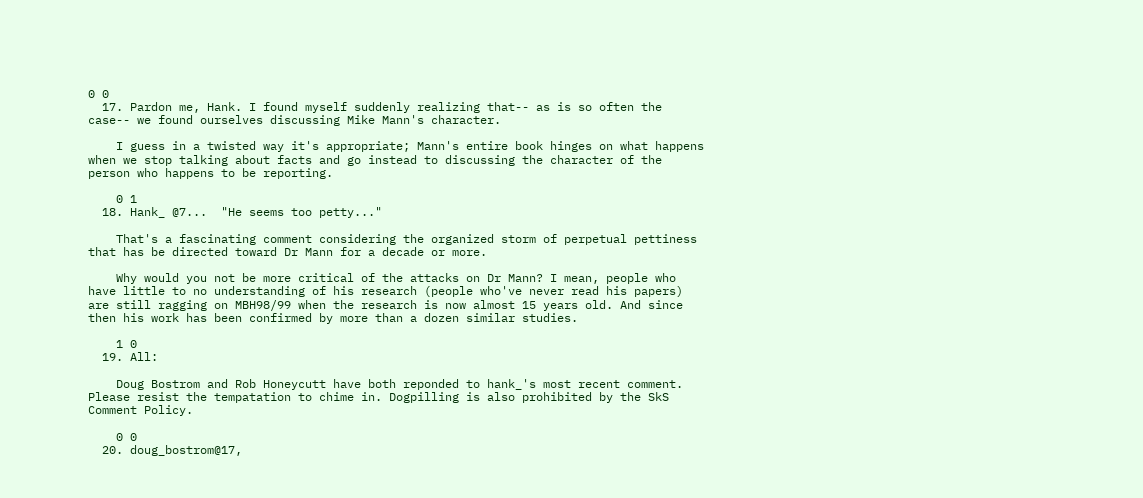0 0
  17. Pardon me, Hank. I found myself suddenly realizing that-- as is so often the case-- we found ourselves discussing Mike Mann's character.

    I guess in a twisted way it's appropriate; Mann's entire book hinges on what happens when we stop talking about facts and go instead to discussing the character of the person who happens to be reporting.

    0 1
  18. Hank_ @7...  "He seems too petty..."

    That's a fascinating comment considering the organized storm of perpetual pettiness that has be directed toward Dr Mann for a decade or more.

    Why would you not be more critical of the attacks on Dr Mann? I mean, people who have little to no understanding of his research (people who've never read his papers) are still ragging on MBH98/99 when the research is now almost 15 years old. And since then his work has been confirmed by more than a dozen similar studies.

    1 0
  19. All:

    Doug Bostrom and Rob Honeycutt have both reponded to hank_'s most recent comment. Please resist the tempatation to chime in. Dogpilling is also prohibited by the SkS Comment Policy.

    0 0
  20. doug_bostrom@17,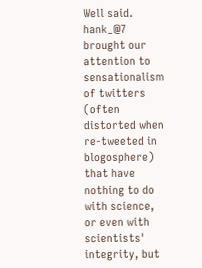Well said. hank_@7 brought our attention to sensationalism of twitters (often distorted when re-tweeted in blogosphere) that have nothing to do with science, or even with scientists' integrity, but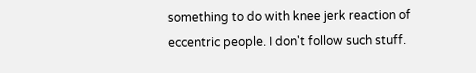something to do with knee jerk reaction of eccentric people. I don't follow such stuff.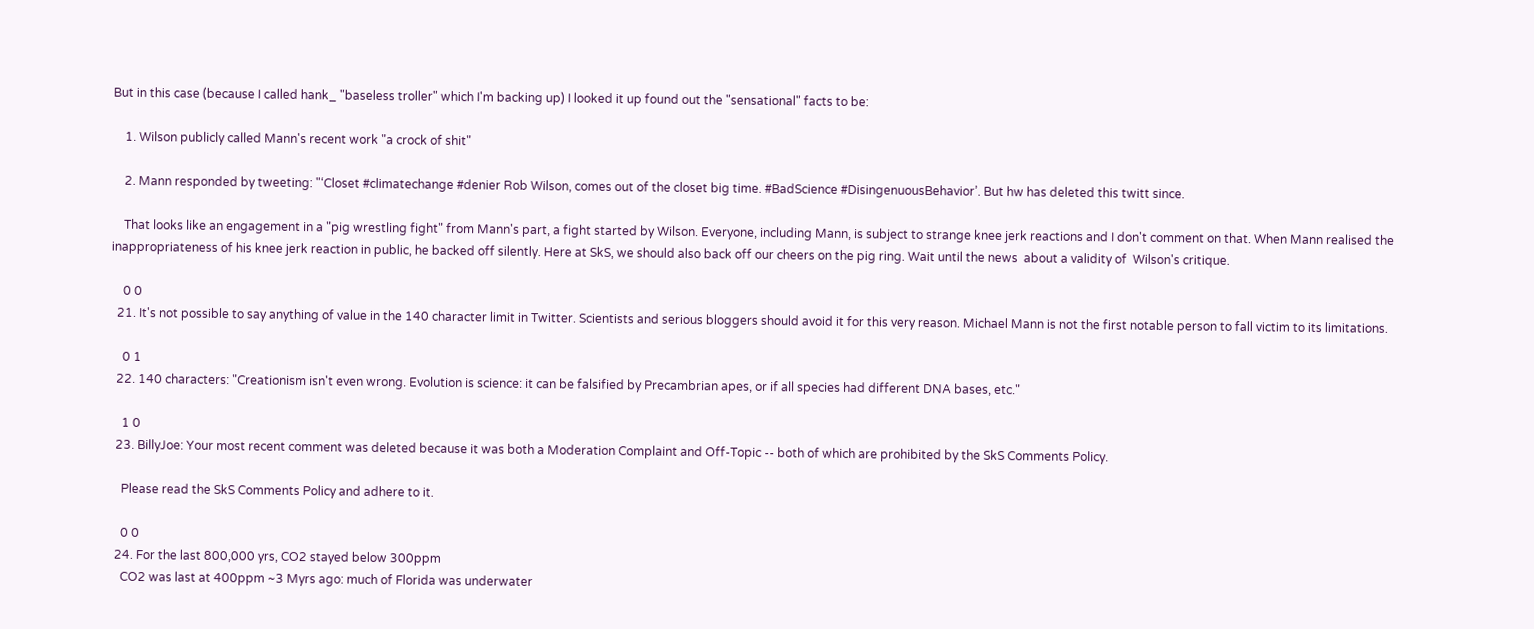But in this case (because I called hank_ "baseless troller" which I'm backing up) I looked it up found out the "sensational" facts to be:

    1. Wilson publicly called Mann's recent work "a crock of shit"

    2. Mann responded by tweeting: "‘Closet #climatechange #denier Rob Wilson, comes out of the closet big time. #BadScience #DisingenuousBehavior’. But hw has deleted this twitt since.

    That looks like an engagement in a "pig wrestling fight" from Mann's part, a fight started by Wilson. Everyone, including Mann, is subject to strange knee jerk reactions and I don't comment on that. When Mann realised the inappropriateness of his knee jerk reaction in public, he backed off silently. Here at SkS, we should also back off our cheers on the pig ring. Wait until the news  about a validity of  Wilson's critique.

    0 0
  21. It's not possible to say anything of value in the 140 character limit in Twitter. Scientists and serious bloggers should avoid it for this very reason. Michael Mann is not the first notable person to fall victim to its limitations.

    0 1
  22. 140 characters: "Creationism isn't even wrong. Evolution is science: it can be falsified by Precambrian apes, or if all species had different DNA bases, etc."

    1 0
  23. BillyJoe: Your most recent comment was deleted because it was both a Moderation Complaint and Off-Topic -- both of which are prohibited by the SkS Comments Policy.

    Please read the SkS Comments Policy and adhere to it.

    0 0
  24. For the last 800,000 yrs, CO2 stayed below 300ppm
    CO2 was last at 400ppm ~3 Myrs ago: much of Florida was underwater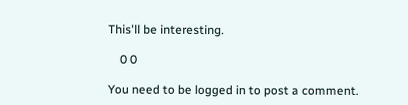This'll be interesting.

    0 0

You need to be logged in to post a comment.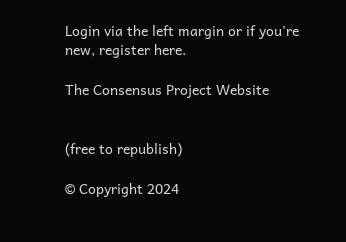Login via the left margin or if you're new, register here.

The Consensus Project Website


(free to republish)

© Copyright 2024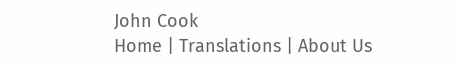John Cook
Home | Translations | About Us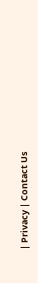| Privacy | Contact Us